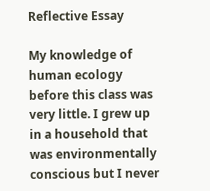Reflective Essay

My knowledge of human ecology before this class was very little. I grew up in a household that was environmentally conscious but I never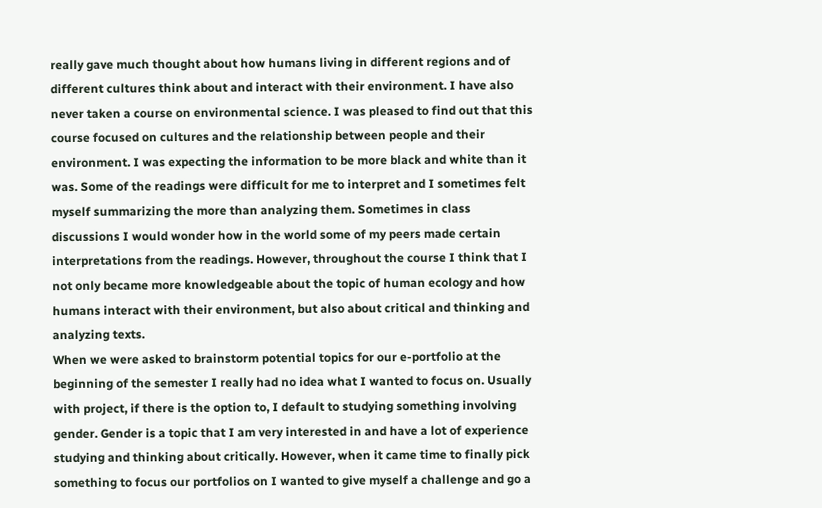really gave much thought about how humans living in different regions and of different cultures think about and interact with their environment. I have also never taken a course on environmental science. I was pleased to find out that this course focused on cultures and the relationship between people and their environment. I was expecting the information to be more black and white than it was. Some of the readings were difficult for me to interpret and I sometimes felt myself summarizing the more than analyzing them. Sometimes in class discussions I would wonder how in the world some of my peers made certain interpretations from the readings. However, throughout the course I think that I not only became more knowledgeable about the topic of human ecology and how humans interact with their environment, but also about critical and thinking and analyzing texts.
When we were asked to brainstorm potential topics for our e-portfolio at the beginning of the semester I really had no idea what I wanted to focus on. Usually with project, if there is the option to, I default to studying something involving gender. Gender is a topic that I am very interested in and have a lot of experience studying and thinking about critically. However, when it came time to finally pick something to focus our portfolios on I wanted to give myself a challenge and go a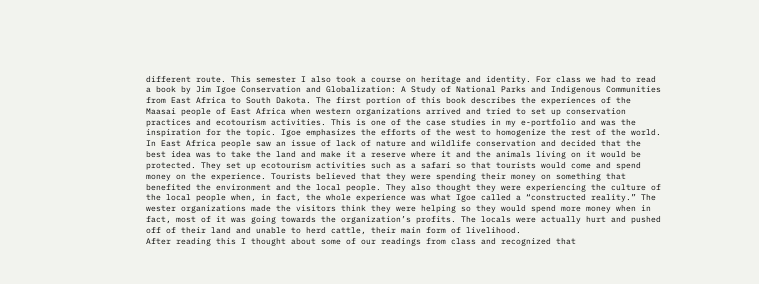different route. This semester I also took a course on heritage and identity. For class we had to read a book by Jim Igoe Conservation and Globalization: A Study of National Parks and Indigenous Communities from East Africa to South Dakota. The first portion of this book describes the experiences of the Maasai people of East Africa when western organizations arrived and tried to set up conservation practices and ecotourism activities. This is one of the case studies in my e-portfolio and was the inspiration for the topic. Igoe emphasizes the efforts of the west to homogenize the rest of the world. In East Africa people saw an issue of lack of nature and wildlife conservation and decided that the best idea was to take the land and make it a reserve where it and the animals living on it would be protected. They set up ecotourism activities such as a safari so that tourists would come and spend money on the experience. Tourists believed that they were spending their money on something that benefited the environment and the local people. They also thought they were experiencing the culture of the local people when, in fact, the whole experience was what Igoe called a “constructed reality.” The wester organizations made the visitors think they were helping so they would spend more money when in fact, most of it was going towards the organization’s profits. The locals were actually hurt and pushed off of their land and unable to herd cattle, their main form of livelihood.
After reading this I thought about some of our readings from class and recognized that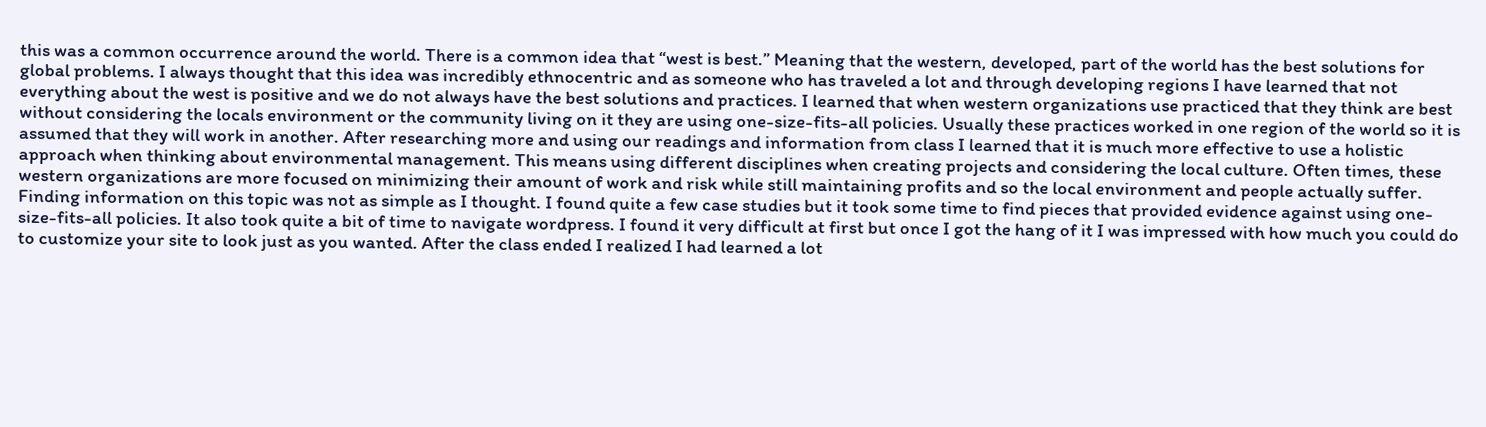this was a common occurrence around the world. There is a common idea that “west is best.” Meaning that the western, developed, part of the world has the best solutions for global problems. I always thought that this idea was incredibly ethnocentric and as someone who has traveled a lot and through developing regions I have learned that not everything about the west is positive and we do not always have the best solutions and practices. I learned that when western organizations use practiced that they think are best without considering the locals environment or the community living on it they are using one-size-fits-all policies. Usually these practices worked in one region of the world so it is assumed that they will work in another. After researching more and using our readings and information from class I learned that it is much more effective to use a holistic approach when thinking about environmental management. This means using different disciplines when creating projects and considering the local culture. Often times, these western organizations are more focused on minimizing their amount of work and risk while still maintaining profits and so the local environment and people actually suffer.
Finding information on this topic was not as simple as I thought. I found quite a few case studies but it took some time to find pieces that provided evidence against using one-size-fits-all policies. It also took quite a bit of time to navigate wordpress. I found it very difficult at first but once I got the hang of it I was impressed with how much you could do to customize your site to look just as you wanted. After the class ended I realized I had learned a lot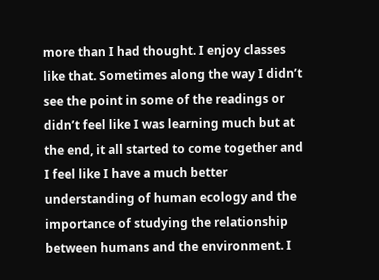more than I had thought. I enjoy classes like that. Sometimes along the way I didn’t see the point in some of the readings or didn’t feel like I was learning much but at the end, it all started to come together and I feel like I have a much better understanding of human ecology and the importance of studying the relationship between humans and the environment. I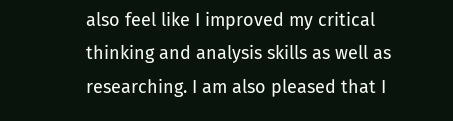also feel like I improved my critical thinking and analysis skills as well as researching. I am also pleased that I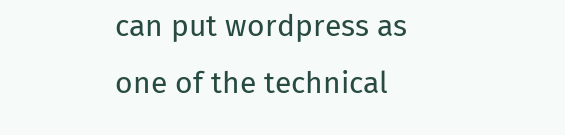can put wordpress as one of the technical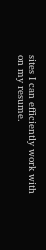sites I can efficiently work with on my resume.